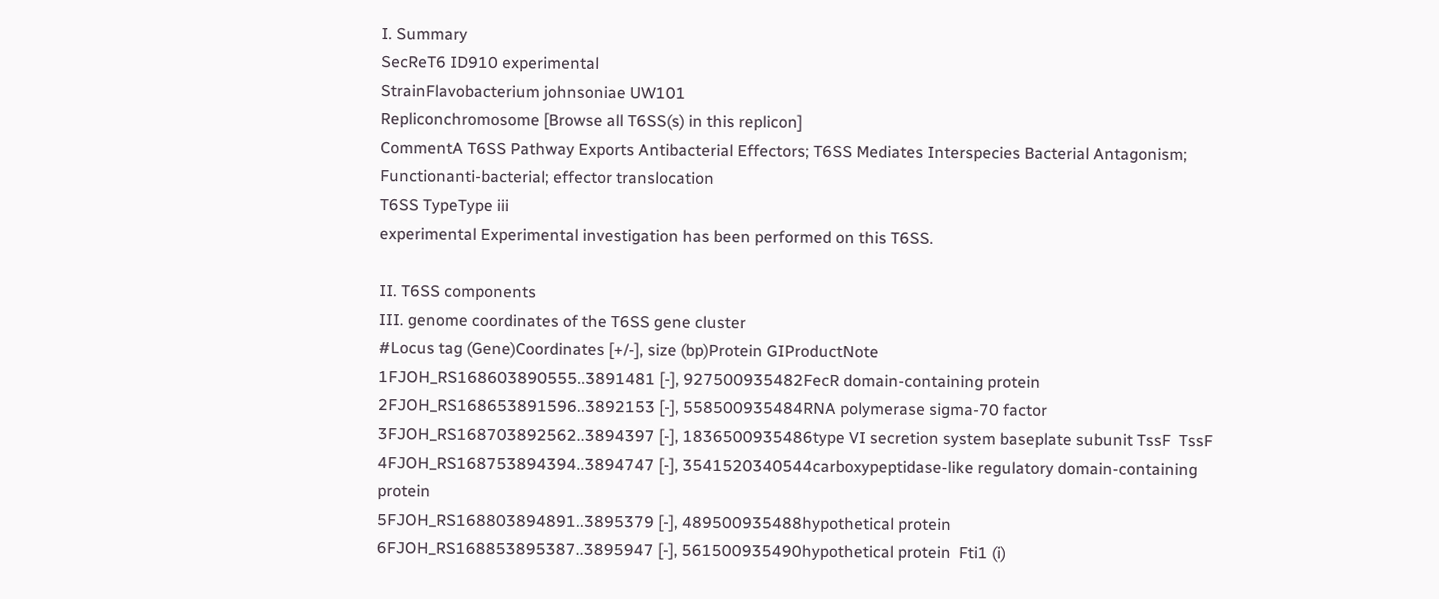I. Summary
SecReT6 ID910 experimental
StrainFlavobacterium johnsoniae UW101
Repliconchromosome [Browse all T6SS(s) in this replicon]
CommentA T6SS Pathway Exports Antibacterial Effectors; T6SS Mediates Interspecies Bacterial Antagonism;
Functionanti-bacterial; effector translocation
T6SS TypeType iii
experimental Experimental investigation has been performed on this T6SS.

II. T6SS components
III. genome coordinates of the T6SS gene cluster
#Locus tag (Gene)Coordinates [+/-], size (bp)Protein GIProductNote
1FJOH_RS168603890555..3891481 [-], 927500935482FecR domain-containing protein
2FJOH_RS168653891596..3892153 [-], 558500935484RNA polymerase sigma-70 factor
3FJOH_RS168703892562..3894397 [-], 1836500935486type VI secretion system baseplate subunit TssF  TssF
4FJOH_RS168753894394..3894747 [-], 3541520340544carboxypeptidase-like regulatory domain-containing protein
5FJOH_RS168803894891..3895379 [-], 489500935488hypothetical protein
6FJOH_RS168853895387..3895947 [-], 561500935490hypothetical protein  Fti1 (i)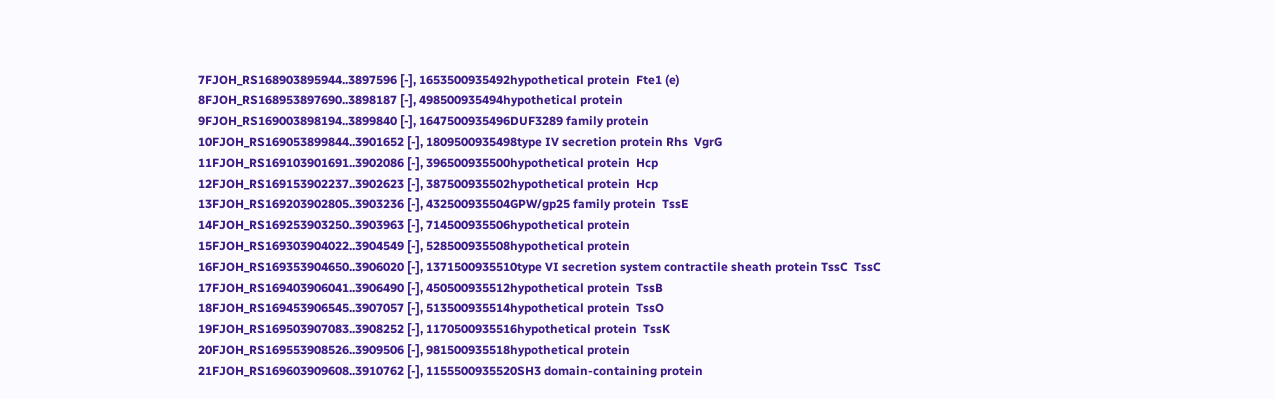7FJOH_RS168903895944..3897596 [-], 1653500935492hypothetical protein  Fte1 (e)
8FJOH_RS168953897690..3898187 [-], 498500935494hypothetical protein
9FJOH_RS169003898194..3899840 [-], 1647500935496DUF3289 family protein
10FJOH_RS169053899844..3901652 [-], 1809500935498type IV secretion protein Rhs  VgrG
11FJOH_RS169103901691..3902086 [-], 396500935500hypothetical protein  Hcp
12FJOH_RS169153902237..3902623 [-], 387500935502hypothetical protein  Hcp
13FJOH_RS169203902805..3903236 [-], 432500935504GPW/gp25 family protein  TssE
14FJOH_RS169253903250..3903963 [-], 714500935506hypothetical protein
15FJOH_RS169303904022..3904549 [-], 528500935508hypothetical protein
16FJOH_RS169353904650..3906020 [-], 1371500935510type VI secretion system contractile sheath protein TssC  TssC
17FJOH_RS169403906041..3906490 [-], 450500935512hypothetical protein  TssB
18FJOH_RS169453906545..3907057 [-], 513500935514hypothetical protein  TssO
19FJOH_RS169503907083..3908252 [-], 1170500935516hypothetical protein  TssK
20FJOH_RS169553908526..3909506 [-], 981500935518hypothetical protein
21FJOH_RS169603909608..3910762 [-], 1155500935520SH3 domain-containing protein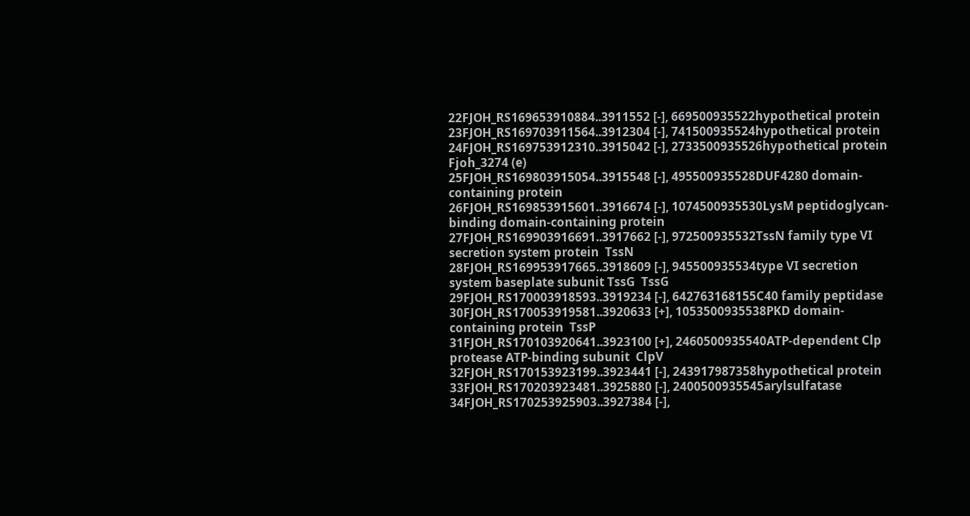22FJOH_RS169653910884..3911552 [-], 669500935522hypothetical protein
23FJOH_RS169703911564..3912304 [-], 741500935524hypothetical protein
24FJOH_RS169753912310..3915042 [-], 2733500935526hypothetical protein  Fjoh_3274 (e)
25FJOH_RS169803915054..3915548 [-], 495500935528DUF4280 domain-containing protein
26FJOH_RS169853915601..3916674 [-], 1074500935530LysM peptidoglycan-binding domain-containing protein
27FJOH_RS169903916691..3917662 [-], 972500935532TssN family type VI secretion system protein  TssN
28FJOH_RS169953917665..3918609 [-], 945500935534type VI secretion system baseplate subunit TssG  TssG
29FJOH_RS170003918593..3919234 [-], 642763168155C40 family peptidase
30FJOH_RS170053919581..3920633 [+], 1053500935538PKD domain-containing protein  TssP
31FJOH_RS170103920641..3923100 [+], 2460500935540ATP-dependent Clp protease ATP-binding subunit  ClpV
32FJOH_RS170153923199..3923441 [-], 243917987358hypothetical protein
33FJOH_RS170203923481..3925880 [-], 2400500935545arylsulfatase
34FJOH_RS170253925903..3927384 [-],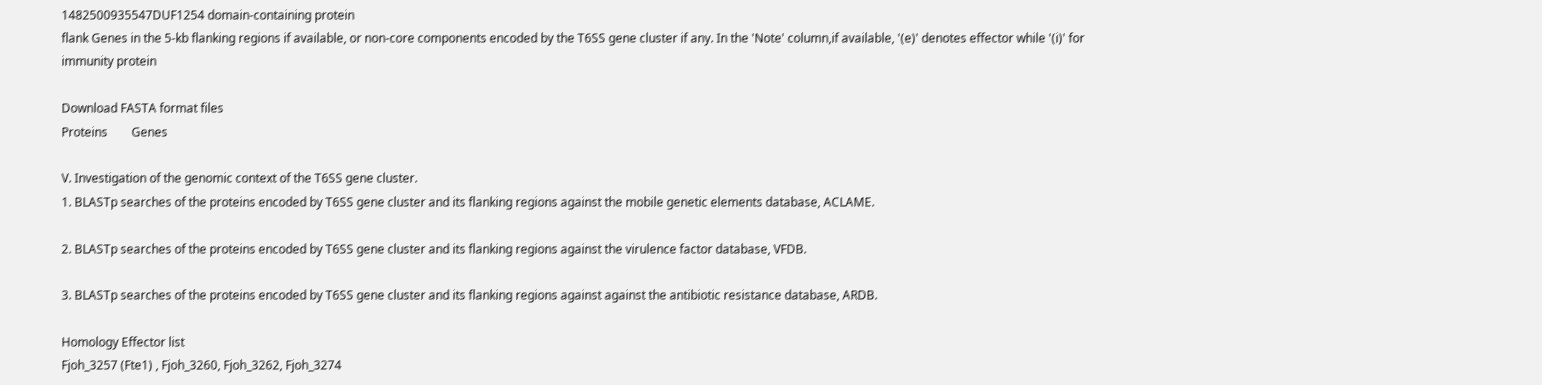1482500935547DUF1254 domain-containing protein
flank Genes in the 5-kb flanking regions if available, or non-core components encoded by the T6SS gene cluster if any. In the 'Note' column,if available, '(e)' denotes effector while '(i)' for immunity protein

Download FASTA format files
Proteins        Genes

V. Investigation of the genomic context of the T6SS gene cluster.
1. BLASTp searches of the proteins encoded by T6SS gene cluster and its flanking regions against the mobile genetic elements database, ACLAME.

2. BLASTp searches of the proteins encoded by T6SS gene cluster and its flanking regions against the virulence factor database, VFDB.

3. BLASTp searches of the proteins encoded by T6SS gene cluster and its flanking regions against against the antibiotic resistance database, ARDB.

Homology Effector list
Fjoh_3257 (Fte1) , Fjoh_3260, Fjoh_3262, Fjoh_3274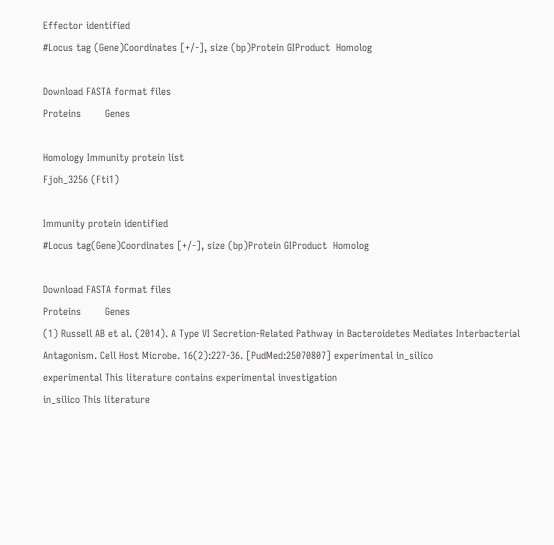Effector identified
#Locus tag (Gene)Coordinates [+/-], size (bp)Protein GIProduct  Homolog

Download FASTA format files
Proteins        Genes

Homology Immunity protein list
Fjoh_3256 (Fti1)

Immunity protein identified
#Locus tag(Gene)Coordinates [+/-], size (bp)Protein GIProduct  Homolog

Download FASTA format files
Proteins        Genes
(1) Russell AB et al. (2014). A Type VI Secretion-Related Pathway in Bacteroidetes Mediates Interbacterial Antagonism. Cell Host Microbe. 16(2):227-36. [PudMed:25070807] experimental in_silico
experimental This literature contains experimental investigation
in_silico This literature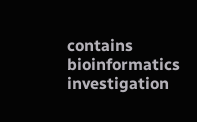contains bioinformatics investigation